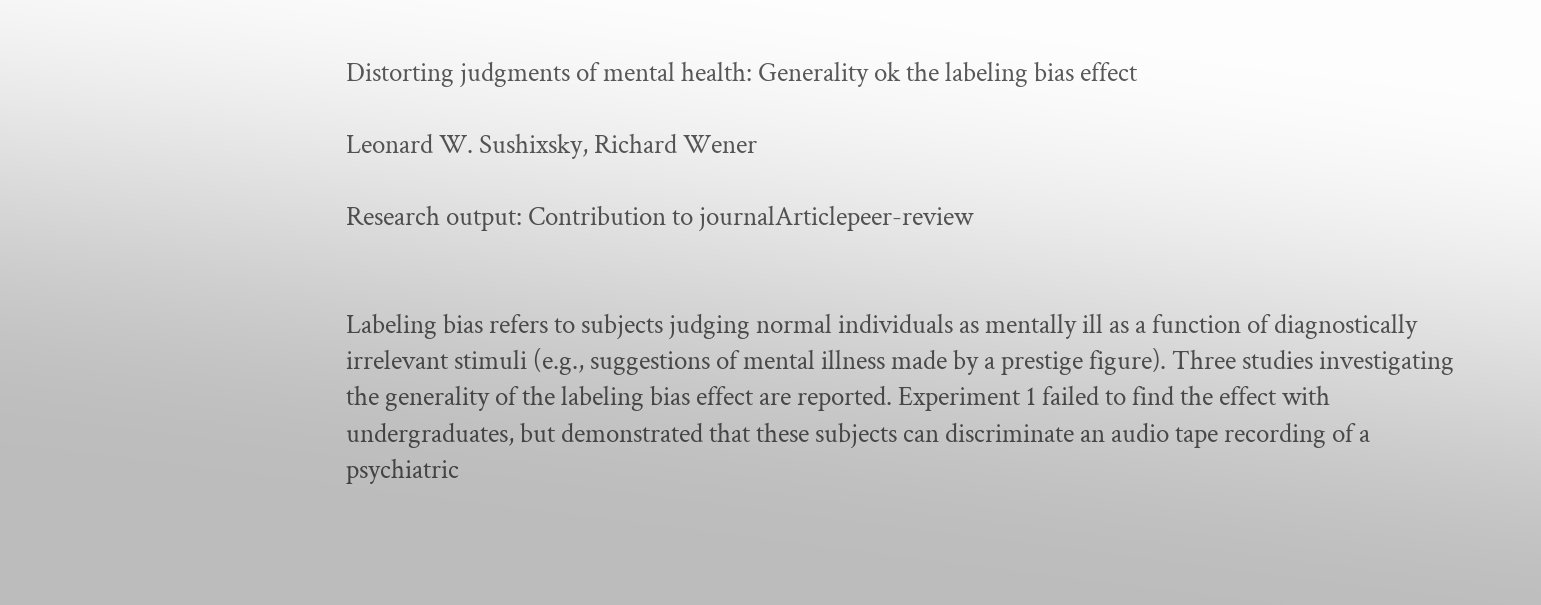Distorting judgments of mental health: Generality ok the labeling bias effect

Leonard W. Sushixsky, Richard Wener

Research output: Contribution to journalArticlepeer-review


Labeling bias refers to subjects judging normal individuals as mentally ill as a function of diagnostically irrelevant stimuli (e.g., suggestions of mental illness made by a prestige figure). Three studies investigating the generality of the labeling bias effect are reported. Experiment 1 failed to find the effect with undergraduates, but demonstrated that these subjects can discriminate an audio tape recording of a psychiatric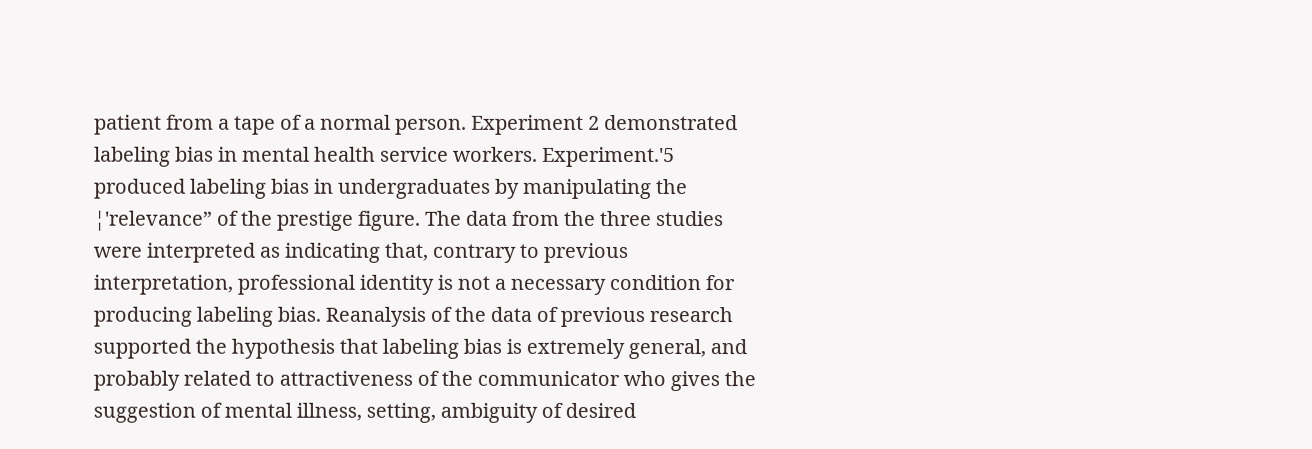patient from a tape of a normal person. Experiment 2 demonstrated labeling bias in mental health service workers. Experiment.'5 produced labeling bias in undergraduates by manipulating the ¦'relevance” of the prestige figure. The data from the three studies were interpreted as indicating that, contrary to previous interpretation, professional identity is not a necessary condition for producing labeling bias. Reanalysis of the data of previous research supported the hypothesis that labeling bias is extremely general, and probably related to attractiveness of the communicator who gives the suggestion of mental illness, setting, ambiguity of desired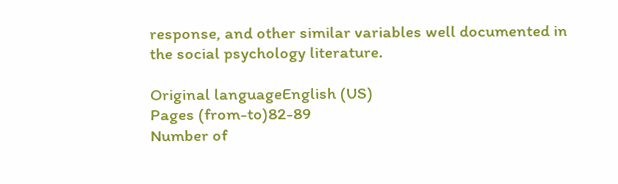response, and other similar variables well documented in the social psychology literature.

Original languageEnglish (US)
Pages (from-to)82-89
Number of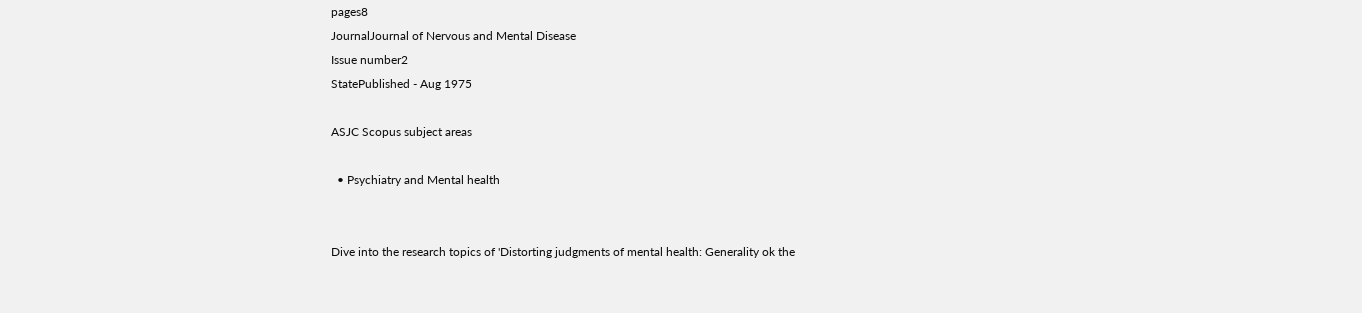pages8
JournalJournal of Nervous and Mental Disease
Issue number2
StatePublished - Aug 1975

ASJC Scopus subject areas

  • Psychiatry and Mental health


Dive into the research topics of 'Distorting judgments of mental health: Generality ok the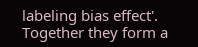labeling bias effect'. Together they form a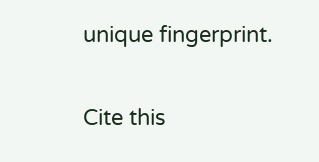unique fingerprint.

Cite this